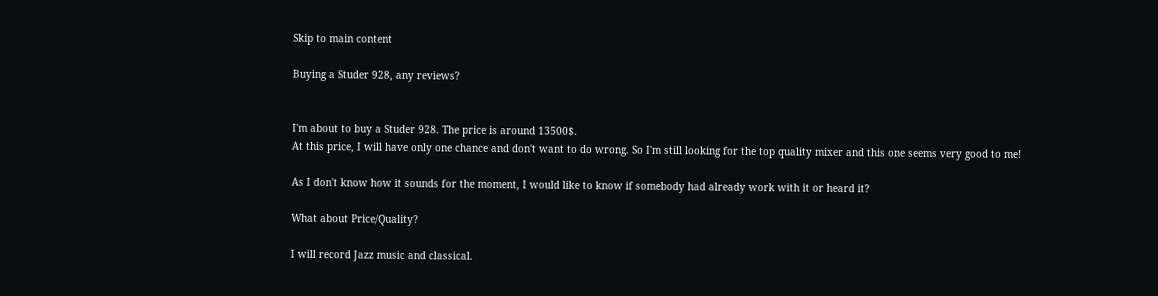Skip to main content

Buying a Studer 928, any reviews?


I'm about to buy a Studer 928. The price is around 13500$.
At this price, I will have only one chance and don't want to do wrong. So I'm still looking for the top quality mixer and this one seems very good to me!

As I don't know how it sounds for the moment, I would like to know if somebody had already work with it or heard it?

What about Price/Quality?

I will record Jazz music and classical.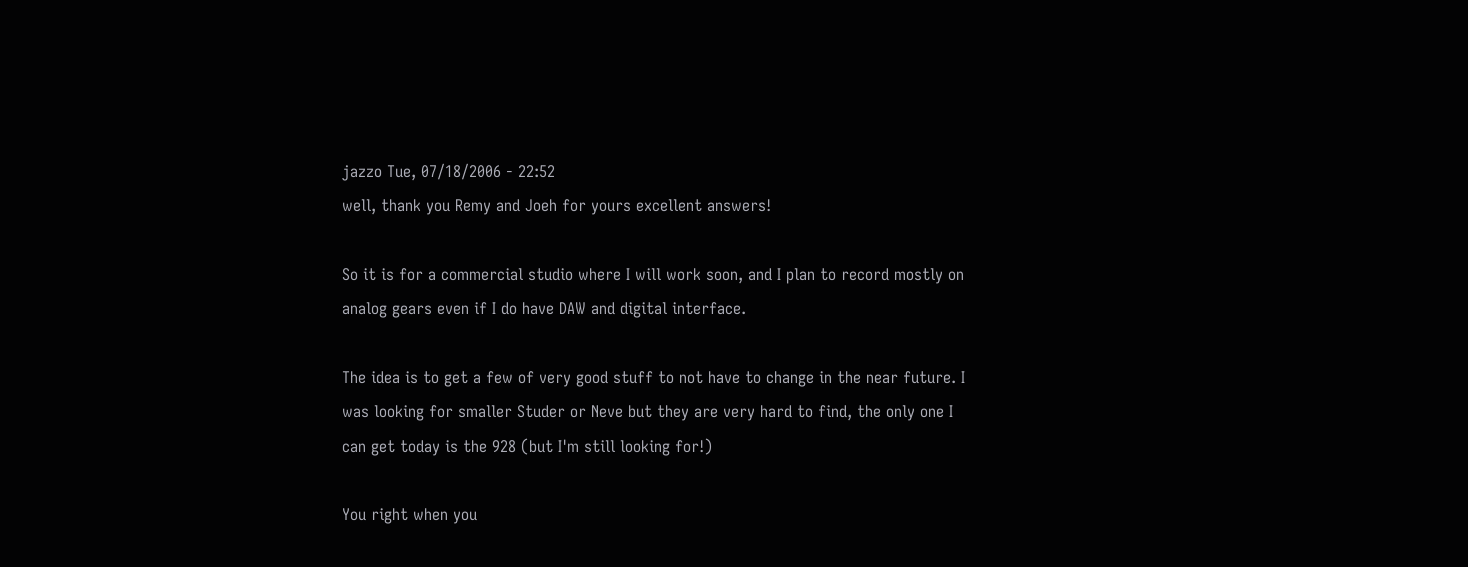jazzo Tue, 07/18/2006 - 22:52
well, thank you Remy and Joeh for yours excellent answers!

So it is for a commercial studio where I will work soon, and I plan to record mostly on analog gears even if I do have DAW and digital interface.

The idea is to get a few of very good stuff to not have to change in the near future. I was looking for smaller Studer or Neve but they are very hard to find, the only one I can get today is the 928 (but I'm still looking for!)

You right when you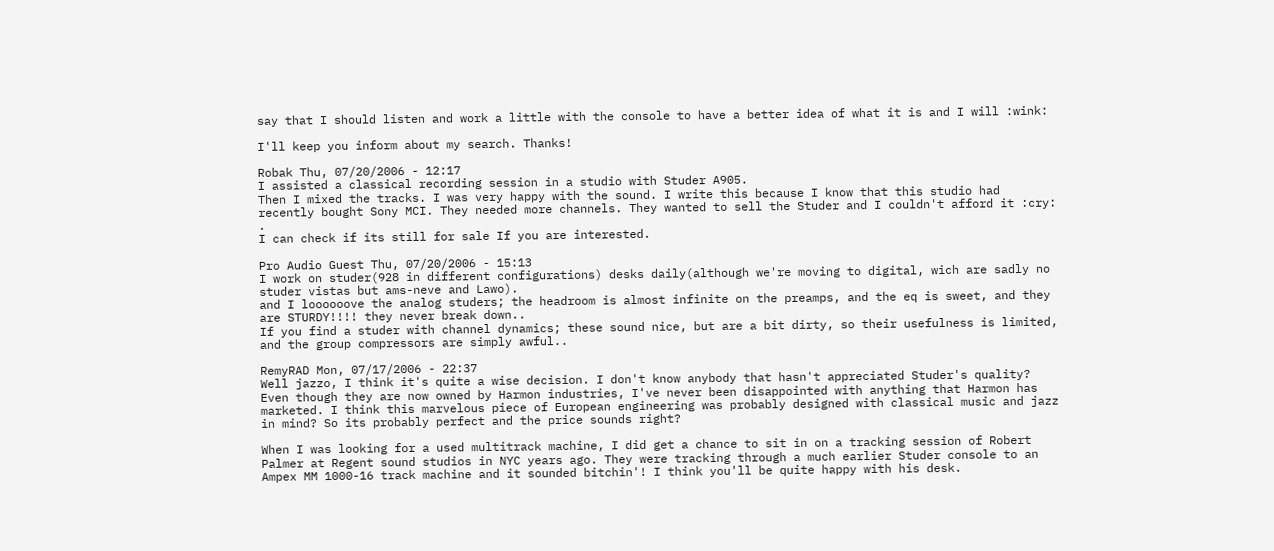say that I should listen and work a little with the console to have a better idea of what it is and I will :wink:

I'll keep you inform about my search. Thanks!

Robak Thu, 07/20/2006 - 12:17
I assisted a classical recording session in a studio with Studer A905.
Then I mixed the tracks. I was very happy with the sound. I write this because I know that this studio had recently bought Sony MCI. They needed more channels. They wanted to sell the Studer and I couldn't afford it :cry: .
I can check if its still for sale If you are interested.

Pro Audio Guest Thu, 07/20/2006 - 15:13
I work on studer(928 in different configurations) desks daily(although we're moving to digital, wich are sadly no studer vistas but ams-neve and Lawo).
and I loooooove the analog studers; the headroom is almost infinite on the preamps, and the eq is sweet, and they are STURDY!!!! they never break down..
If you find a studer with channel dynamics; these sound nice, but are a bit dirty, so their usefulness is limited, and the group compressors are simply awful..

RemyRAD Mon, 07/17/2006 - 22:37
Well jazzo, I think it's quite a wise decision. I don't know anybody that hasn't appreciated Studer's quality? Even though they are now owned by Harmon industries, I've never been disappointed with anything that Harmon has marketed. I think this marvelous piece of European engineering was probably designed with classical music and jazz in mind? So its probably perfect and the price sounds right?

When I was looking for a used multitrack machine, I did get a chance to sit in on a tracking session of Robert Palmer at Regent sound studios in NYC years ago. They were tracking through a much earlier Studer console to an Ampex MM 1000-16 track machine and it sounded bitchin'! I think you'll be quite happy with his desk.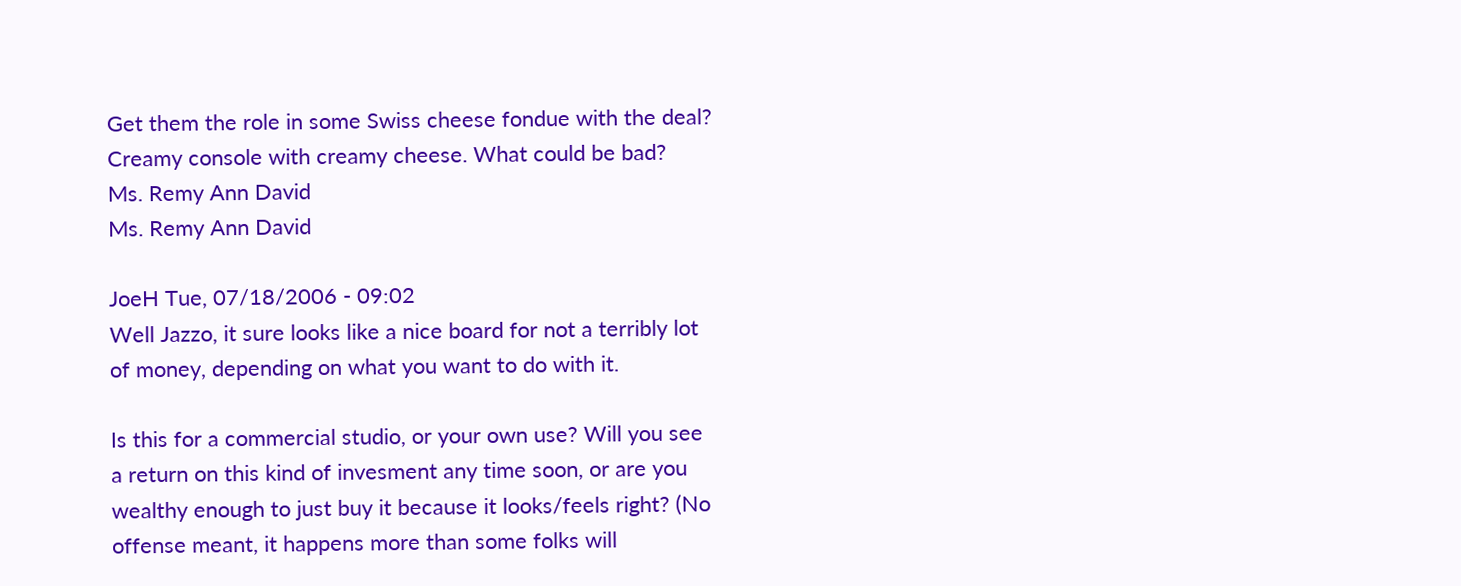Get them the role in some Swiss cheese fondue with the deal? Creamy console with creamy cheese. What could be bad?
Ms. Remy Ann David
Ms. Remy Ann David

JoeH Tue, 07/18/2006 - 09:02
Well Jazzo, it sure looks like a nice board for not a terribly lot of money, depending on what you want to do with it.

Is this for a commercial studio, or your own use? Will you see a return on this kind of invesment any time soon, or are you wealthy enough to just buy it because it looks/feels right? (No offense meant, it happens more than some folks will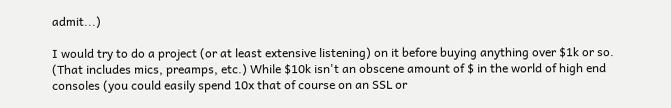admit...)

I would try to do a project (or at least extensive listening) on it before buying anything over $1k or so. (That includes mics, preamps, etc.) While $10k isn't an obscene amount of $ in the world of high end consoles (you could easily spend 10x that of course on an SSL or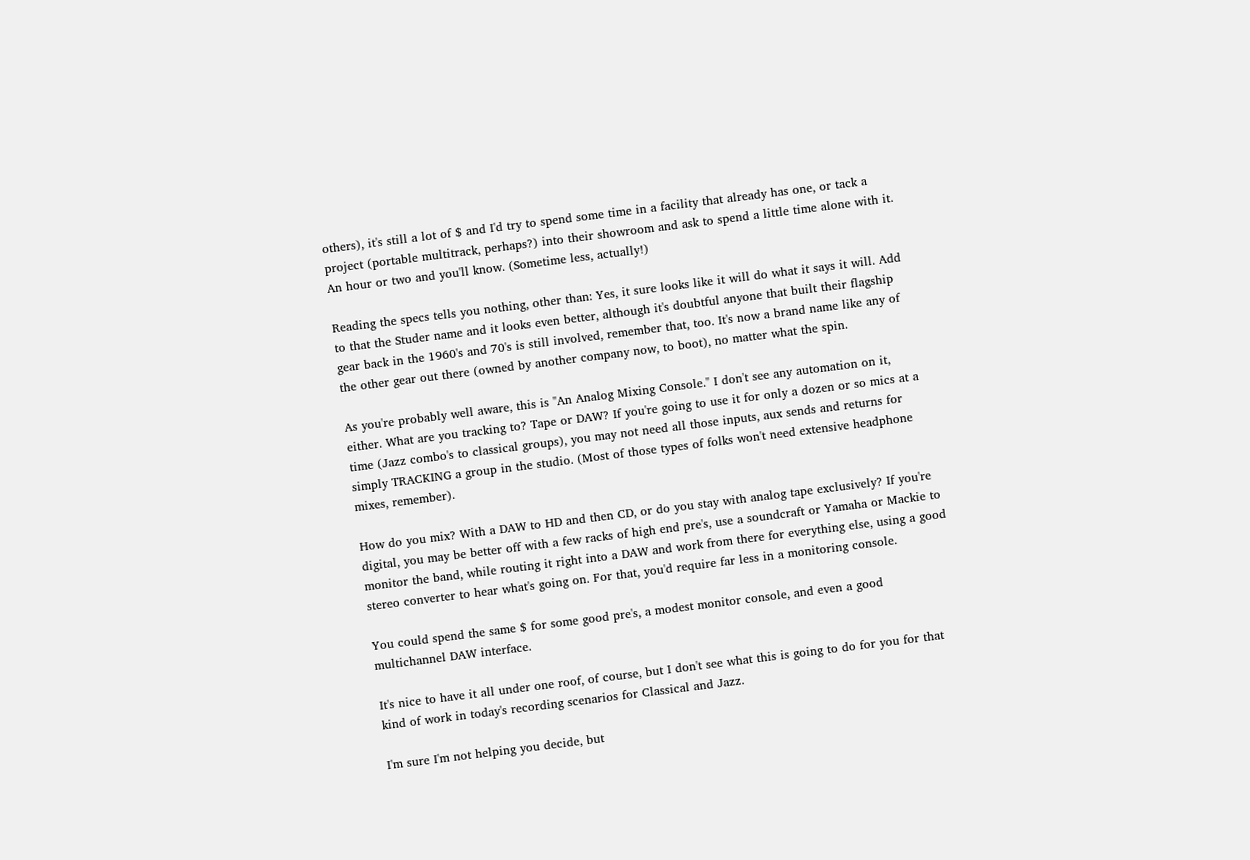others), it's still a lot of $ and I'd try to spend some time in a facility that already has one, or tack a project (portable multitrack, perhaps?) into their showroom and ask to spend a little time alone with it. An hour or two and you'll know. (Sometime less, actually!)

Reading the specs tells you nothing, other than: Yes, it sure looks like it will do what it says it will. Add to that the Studer name and it looks even better, although it's doubtful anyone that built their flagship gear back in the 1960's and 70's is still involved, remember that, too. It's now a brand name like any of the other gear out there (owned by another company now, to boot), no matter what the spin.

As you're probably well aware, this is "An Analog Mixing Console." I don't see any automation on it, either. What are you tracking to? Tape or DAW? If you're going to use it for only a dozen or so mics at a time (Jazz combo's to classical groups), you may not need all those inputs, aux sends and returns for simply TRACKING a group in the studio. (Most of those types of folks won't need extensive headphone mixes, remember).

How do you mix? With a DAW to HD and then CD, or do you stay with analog tape exclusively? If you're digital, you may be better off with a few racks of high end pre's, use a soundcraft or Yamaha or Mackie to monitor the band, while routing it right into a DAW and work from there for everything else, using a good stereo converter to hear what's going on. For that, you'd require far less in a monitoring console.

You could spend the same $ for some good pre's, a modest monitor console, and even a good multichannel DAW interface.

It's nice to have it all under one roof, of course, but I don't see what this is going to do for you for that kind of work in today's recording scenarios for Classical and Jazz.

I'm sure I'm not helping you decide, but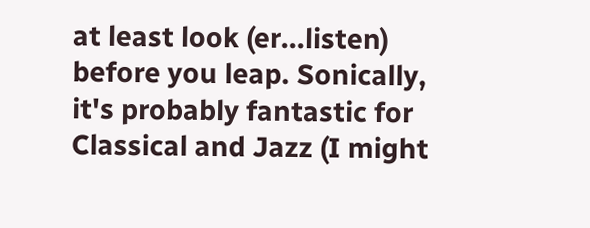at least look (er...listen) before you leap. Sonically, it's probably fantastic for Classical and Jazz (I might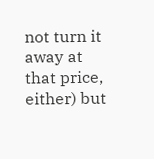not turn it away at that price, either) but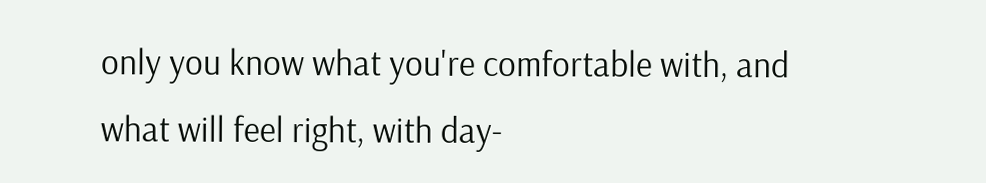only you know what you're comfortable with, and what will feel right, with day-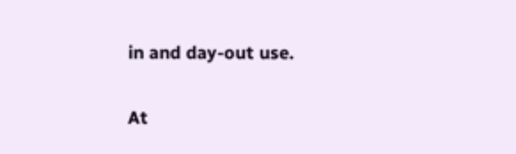in and day-out use.

At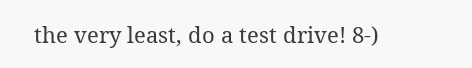the very least, do a test drive! 8-)